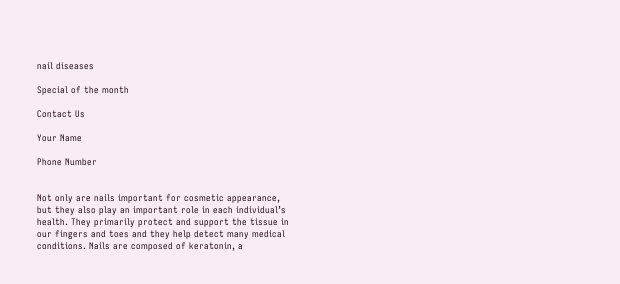nail diseases

Special of the month

Contact Us

Your Name

Phone Number


Not only are nails important for cosmetic appearance, but they also play an important role in each individual’s health. They primarily protect and support the tissue in our fingers and toes and they help detect many medical conditions. Nails are composed of keratonin, a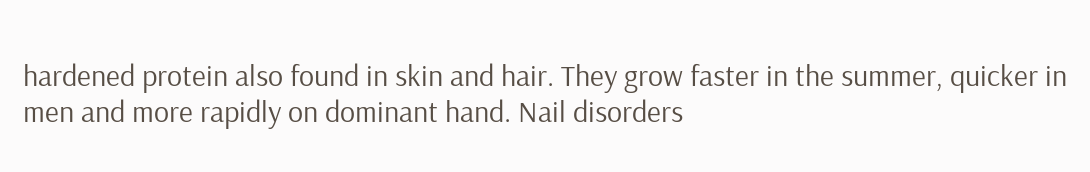hardened protein also found in skin and hair. They grow faster in the summer, quicker in men and more rapidly on dominant hand. Nail disorders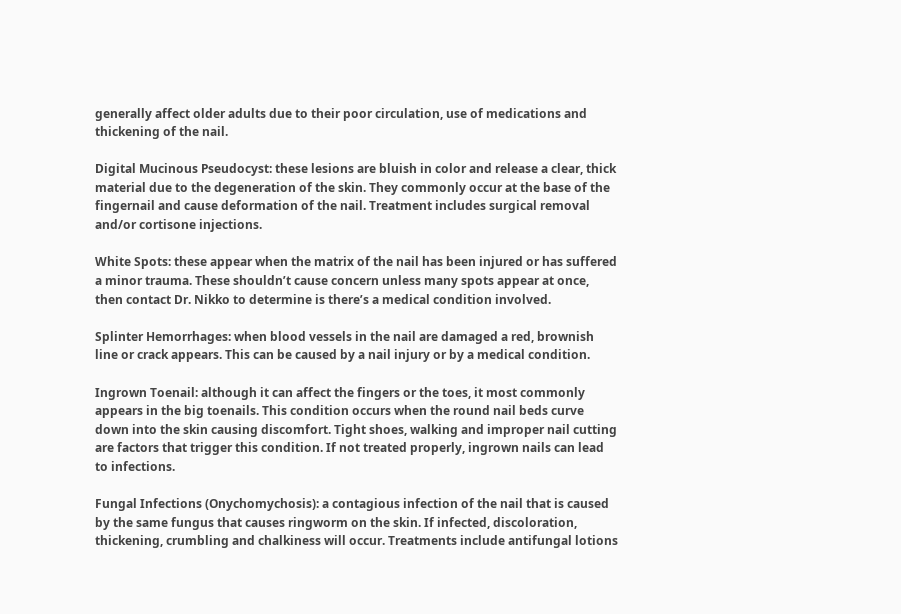generally affect older adults due to their poor circulation, use of medications and thickening of the nail.

Digital Mucinous Pseudocyst: these lesions are bluish in color and release a clear, thick material due to the degeneration of the skin. They commonly occur at the base of the fingernail and cause deformation of the nail. Treatment includes surgical removal and/or cortisone injections.

White Spots: these appear when the matrix of the nail has been injured or has suffered a minor trauma. These shouldn’t cause concern unless many spots appear at once, then contact Dr. Nikko to determine is there’s a medical condition involved.

Splinter Hemorrhages: when blood vessels in the nail are damaged a red, brownish line or crack appears. This can be caused by a nail injury or by a medical condition.

Ingrown Toenail: although it can affect the fingers or the toes, it most commonly appears in the big toenails. This condition occurs when the round nail beds curve down into the skin causing discomfort. Tight shoes, walking and improper nail cutting are factors that trigger this condition. If not treated properly, ingrown nails can lead to infections.

Fungal Infections (Onychomychosis): a contagious infection of the nail that is caused by the same fungus that causes ringworm on the skin. If infected, discoloration, thickening, crumbling and chalkiness will occur. Treatments include antifungal lotions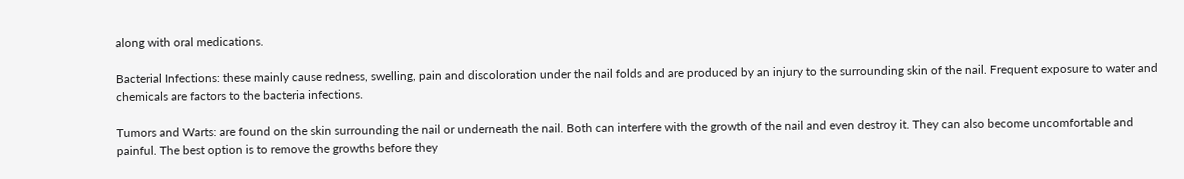along with oral medications.

Bacterial Infections: these mainly cause redness, swelling, pain and discoloration under the nail folds and are produced by an injury to the surrounding skin of the nail. Frequent exposure to water and chemicals are factors to the bacteria infections.

Tumors and Warts: are found on the skin surrounding the nail or underneath the nail. Both can interfere with the growth of the nail and even destroy it. They can also become uncomfortable and painful. The best option is to remove the growths before they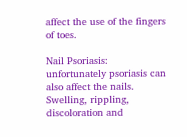affect the use of the fingers of toes.

Nail Psoriasis: unfortunately psoriasis can also affect the nails. Swelling, rippling, discoloration and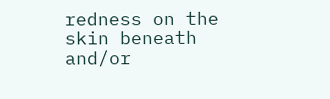redness on the skin beneath and/or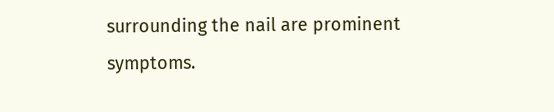surrounding the nail are prominent symptoms.